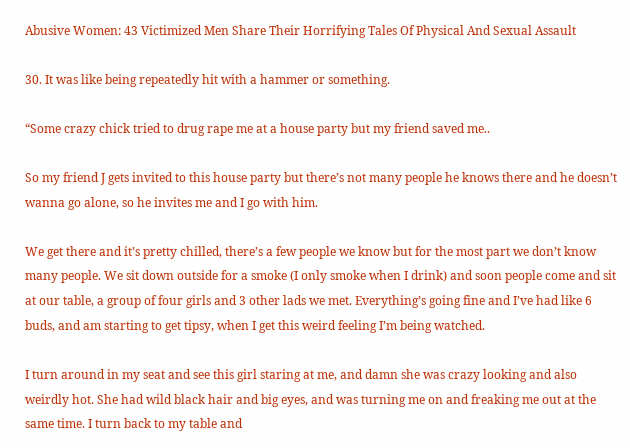Abusive Women: 43 Victimized Men Share Their Horrifying Tales Of Physical And Sexual Assault

30. It was like being repeatedly hit with a hammer or something.

“Some crazy chick tried to drug rape me at a house party but my friend saved me..

So my friend J gets invited to this house party but there’s not many people he knows there and he doesn’t wanna go alone, so he invites me and I go with him.

We get there and it’s pretty chilled, there’s a few people we know but for the most part we don’t know many people. We sit down outside for a smoke (I only smoke when I drink) and soon people come and sit at our table, a group of four girls and 3 other lads we met. Everything’s going fine and I’ve had like 6 buds, and am starting to get tipsy, when I get this weird feeling I’m being watched.

I turn around in my seat and see this girl staring at me, and damn she was crazy looking and also weirdly hot. She had wild black hair and big eyes, and was turning me on and freaking me out at the same time. I turn back to my table and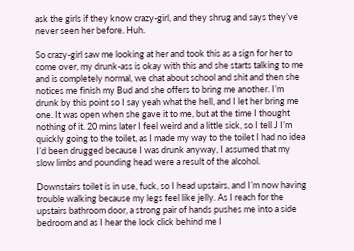ask the girls if they know crazy-girl, and they shrug and says they’ve never seen her before. Huh.

So crazy-girl saw me looking at her and took this as a sign for her to come over, my drunk-ass is okay with this and she starts talking to me and is completely normal, we chat about school and shit and then she notices me finish my Bud and she offers to bring me another. I’m drunk by this point so I say yeah what the hell, and I let her bring me one. It was open when she gave it to me, but at the time I thought nothing of it. 20 mins later I feel weird and a little sick, so I tell J I’m quickly going to the toilet, as I made my way to the toilet I had no idea I’d been drugged because I was drunk anyway, I assumed that my slow limbs and pounding head were a result of the alcohol.

Downstairs toilet is in use, fuck, so I head upstairs, and I’m now having trouble walking because my legs feel like jelly. As I reach for the upstairs bathroom door, a strong pair of hands pushes me into a side bedroom and as I hear the lock click behind me I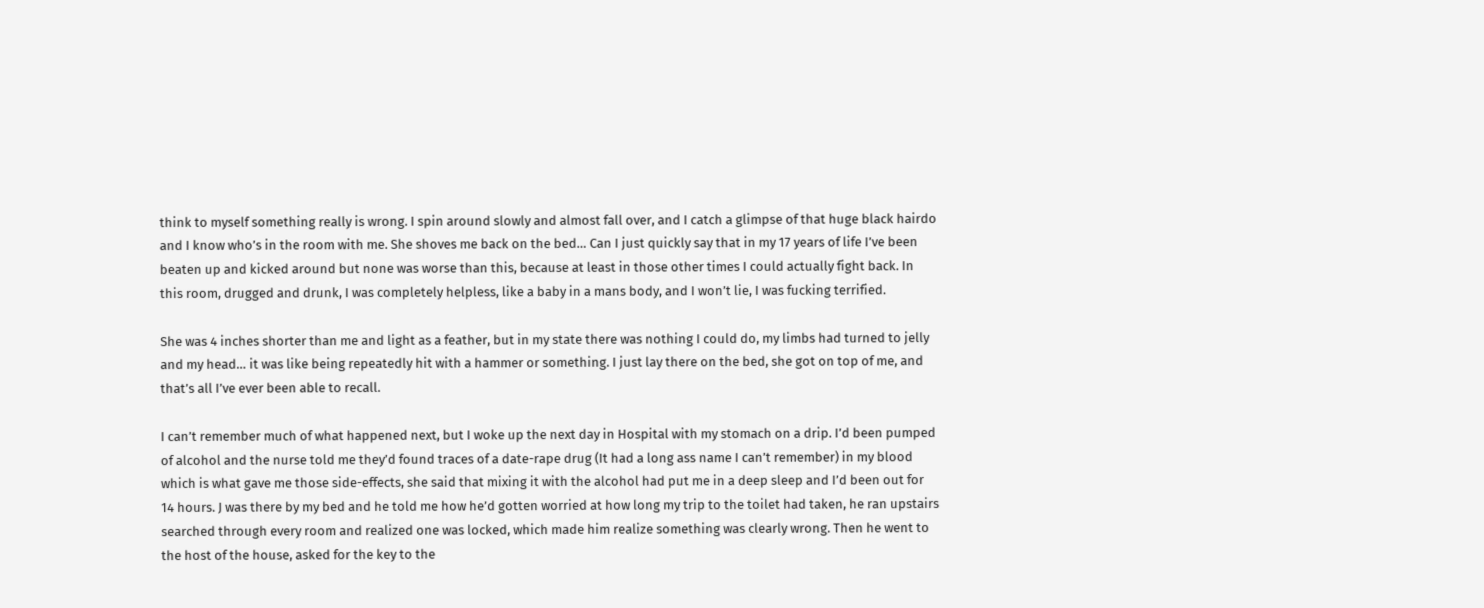think to myself something really is wrong. I spin around slowly and almost fall over, and I catch a glimpse of that huge black hairdo and I know who’s in the room with me. She shoves me back on the bed… Can I just quickly say that in my 17 years of life I’ve been beaten up and kicked around but none was worse than this, because at least in those other times I could actually fight back. In this room, drugged and drunk, I was completely helpless, like a baby in a mans body, and I won’t lie, I was fucking terrified.

She was 4 inches shorter than me and light as a feather, but in my state there was nothing I could do, my limbs had turned to jelly and my head… it was like being repeatedly hit with a hammer or something. I just lay there on the bed, she got on top of me, and that’s all I’ve ever been able to recall.

I can’t remember much of what happened next, but I woke up the next day in Hospital with my stomach on a drip. I’d been pumped of alcohol and the nurse told me they’d found traces of a date-rape drug (It had a long ass name I can’t remember) in my blood which is what gave me those side-effects, she said that mixing it with the alcohol had put me in a deep sleep and I’d been out for 14 hours. J was there by my bed and he told me how he’d gotten worried at how long my trip to the toilet had taken, he ran upstairs searched through every room and realized one was locked, which made him realize something was clearly wrong. Then he went to the host of the house, asked for the key to the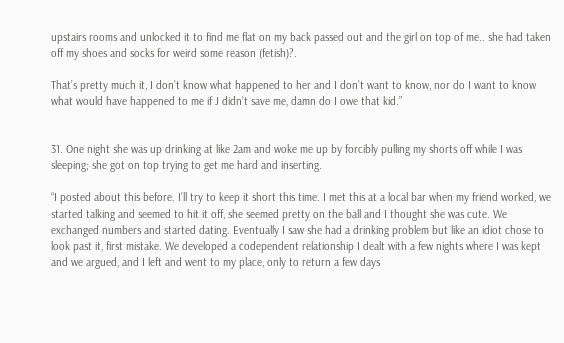upstairs rooms and unlocked it to find me flat on my back passed out and the girl on top of me.. she had taken off my shoes and socks for weird some reason (fetish)?.

That’s pretty much it, I don’t know what happened to her and I don’t want to know, nor do I want to know what would have happened to me if J didn’t save me, damn do I owe that kid.”


31. One night she was up drinking at like 2am and woke me up by forcibly pulling my shorts off while I was sleeping; she got on top trying to get me hard and inserting.

“I posted about this before. I’ll try to keep it short this time. I met this at a local bar when my friend worked, we started talking and seemed to hit it off, she seemed pretty on the ball and I thought she was cute. We exchanged numbers and started dating. Eventually I saw she had a drinking problem but like an idiot chose to look past it, first mistake. We developed a codependent relationship I dealt with a few nights where I was kept and we argued, and I left and went to my place, only to return a few days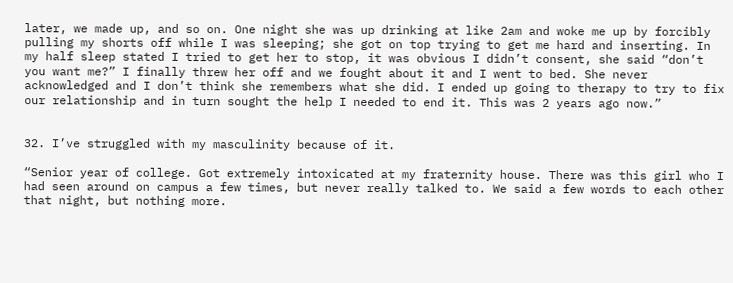later, we made up, and so on. One night she was up drinking at like 2am and woke me up by forcibly pulling my shorts off while I was sleeping; she got on top trying to get me hard and inserting. In my half sleep stated I tried to get her to stop, it was obvious I didn’t consent, she said “don’t you want me?” I finally threw her off and we fought about it and I went to bed. She never acknowledged and I don’t think she remembers what she did. I ended up going to therapy to try to fix our relationship and in turn sought the help I needed to end it. This was 2 years ago now.”


32. I’ve struggled with my masculinity because of it.

“Senior year of college. Got extremely intoxicated at my fraternity house. There was this girl who I had seen around on campus a few times, but never really talked to. We said a few words to each other that night, but nothing more.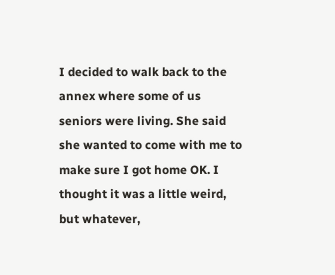I decided to walk back to the annex where some of us seniors were living. She said she wanted to come with me to make sure I got home OK. I thought it was a little weird, but whatever,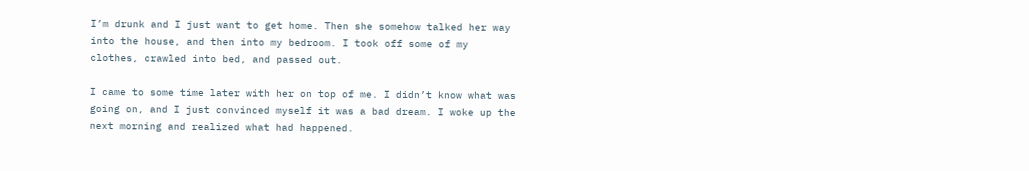I’m drunk and I just want to get home. Then she somehow talked her way into the house, and then into my bedroom. I took off some of my clothes, crawled into bed, and passed out.

I came to some time later with her on top of me. I didn’t know what was going on, and I just convinced myself it was a bad dream. I woke up the next morning and realized what had happened.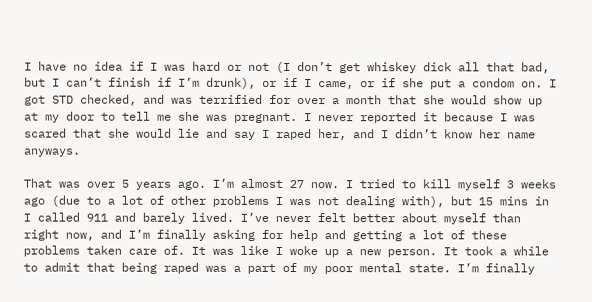I have no idea if I was hard or not (I don’t get whiskey dick all that bad, but I can’t finish if I’m drunk), or if I came, or if she put a condom on. I got STD checked, and was terrified for over a month that she would show up at my door to tell me she was pregnant. I never reported it because I was scared that she would lie and say I raped her, and I didn’t know her name anyways.

That was over 5 years ago. I’m almost 27 now. I tried to kill myself 3 weeks ago (due to a lot of other problems I was not dealing with), but 15 mins in I called 911 and barely lived. I’ve never felt better about myself than right now, and I’m finally asking for help and getting a lot of these problems taken care of. It was like I woke up a new person. It took a while to admit that being raped was a part of my poor mental state. I’m finally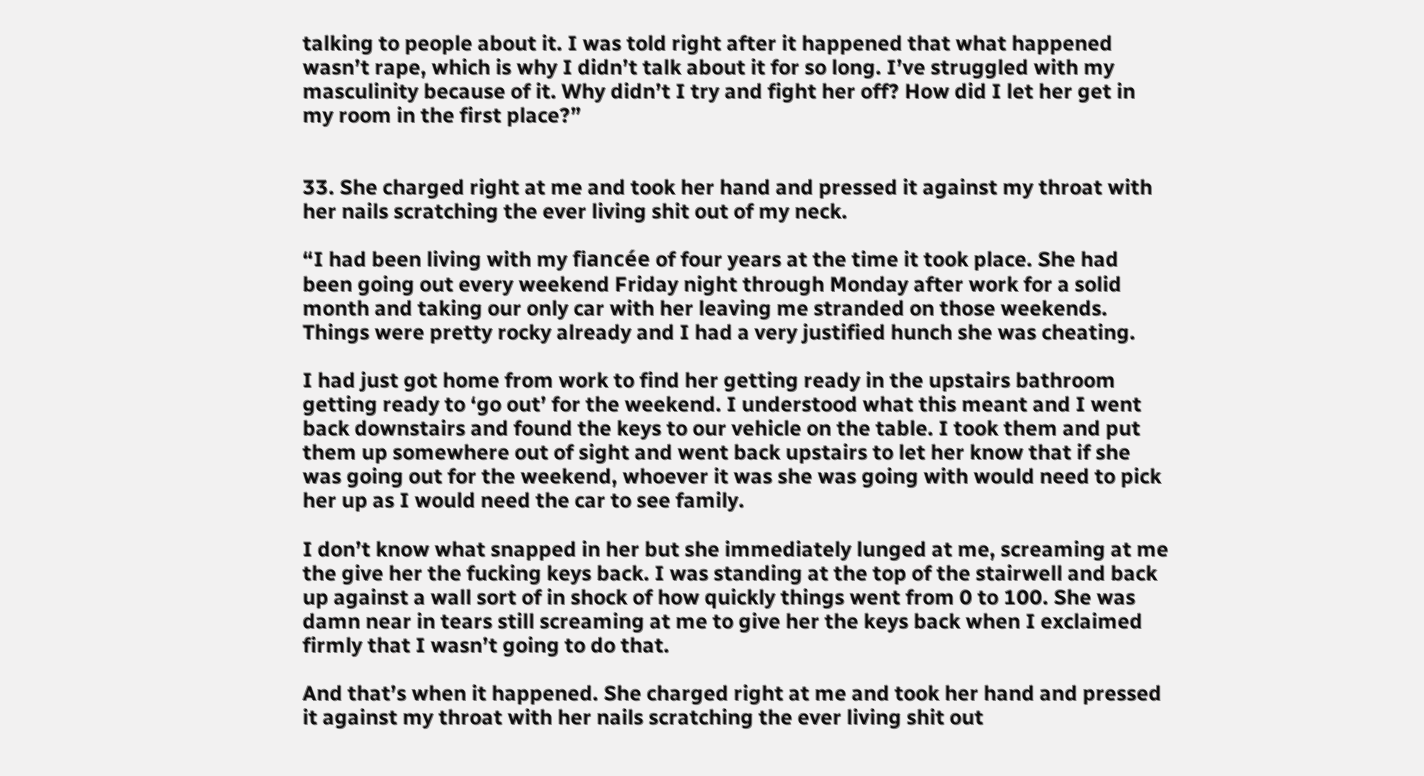talking to people about it. I was told right after it happened that what happened wasn’t rape, which is why I didn’t talk about it for so long. I’ve struggled with my masculinity because of it. Why didn’t I try and fight her off? How did I let her get in my room in the first place?”


33. She charged right at me and took her hand and pressed it against my throat with her nails scratching the ever living shit out of my neck.

“I had been living with my fiancée of four years at the time it took place. She had been going out every weekend Friday night through Monday after work for a solid month and taking our only car with her leaving me stranded on those weekends. Things were pretty rocky already and I had a very justified hunch she was cheating.

I had just got home from work to find her getting ready in the upstairs bathroom getting ready to ‘go out’ for the weekend. I understood what this meant and I went back downstairs and found the keys to our vehicle on the table. I took them and put them up somewhere out of sight and went back upstairs to let her know that if she was going out for the weekend, whoever it was she was going with would need to pick her up as I would need the car to see family.

I don’t know what snapped in her but she immediately lunged at me, screaming at me the give her the fucking keys back. I was standing at the top of the stairwell and back up against a wall sort of in shock of how quickly things went from 0 to 100. She was damn near in tears still screaming at me to give her the keys back when I exclaimed firmly that I wasn’t going to do that.

And that’s when it happened. She charged right at me and took her hand and pressed it against my throat with her nails scratching the ever living shit out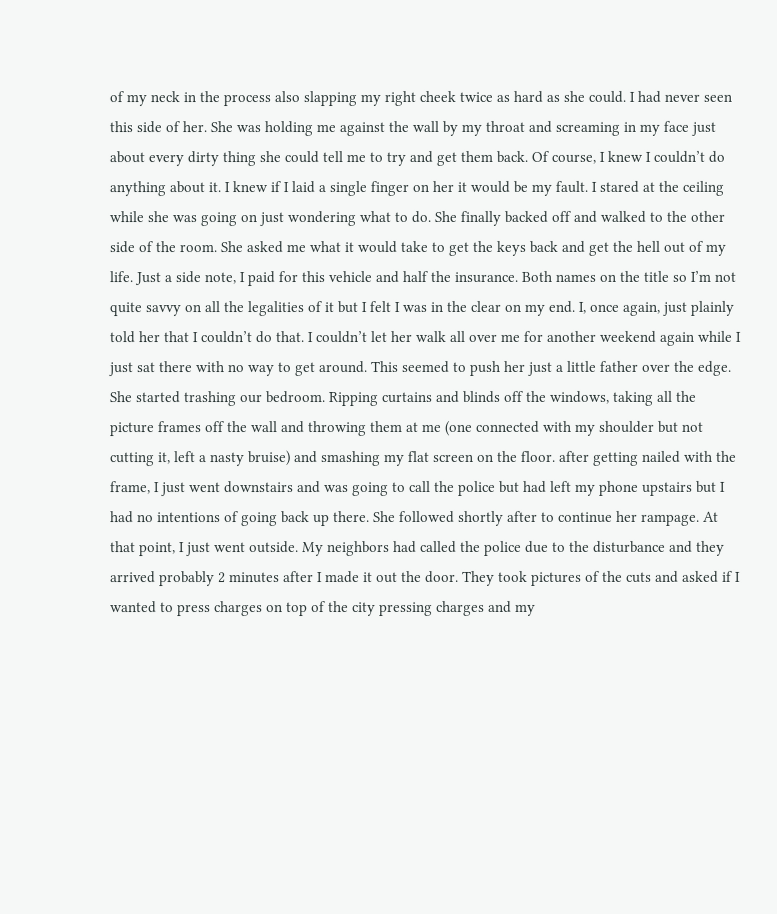of my neck in the process also slapping my right cheek twice as hard as she could. I had never seen this side of her. She was holding me against the wall by my throat and screaming in my face just about every dirty thing she could tell me to try and get them back. Of course, I knew I couldn’t do anything about it. I knew if I laid a single finger on her it would be my fault. I stared at the ceiling while she was going on just wondering what to do. She finally backed off and walked to the other side of the room. She asked me what it would take to get the keys back and get the hell out of my life. Just a side note, I paid for this vehicle and half the insurance. Both names on the title so I’m not quite savvy on all the legalities of it but I felt I was in the clear on my end. I, once again, just plainly told her that I couldn’t do that. I couldn’t let her walk all over me for another weekend again while I just sat there with no way to get around. This seemed to push her just a little father over the edge. She started trashing our bedroom. Ripping curtains and blinds off the windows, taking all the picture frames off the wall and throwing them at me (one connected with my shoulder but not cutting it, left a nasty bruise) and smashing my flat screen on the floor. after getting nailed with the frame, I just went downstairs and was going to call the police but had left my phone upstairs but I had no intentions of going back up there. She followed shortly after to continue her rampage. At that point, I just went outside. My neighbors had called the police due to the disturbance and they arrived probably 2 minutes after I made it out the door. They took pictures of the cuts and asked if I wanted to press charges on top of the city pressing charges and my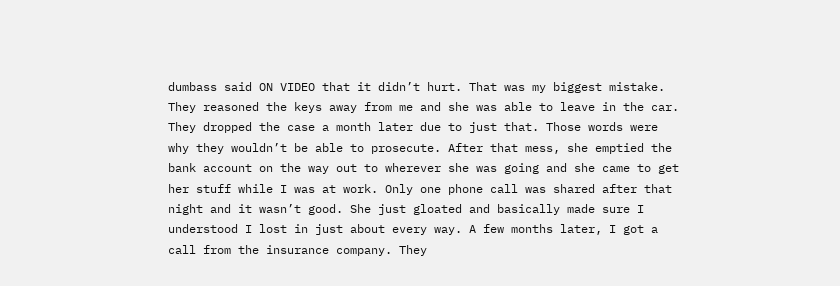dumbass said ON VIDEO that it didn’t hurt. That was my biggest mistake. They reasoned the keys away from me and she was able to leave in the car. They dropped the case a month later due to just that. Those words were why they wouldn’t be able to prosecute. After that mess, she emptied the bank account on the way out to wherever she was going and she came to get her stuff while I was at work. Only one phone call was shared after that night and it wasn’t good. She just gloated and basically made sure I understood I lost in just about every way. A few months later, I got a call from the insurance company. They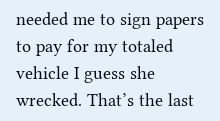needed me to sign papers to pay for my totaled vehicle I guess she wrecked. That’s the last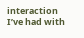interaction I’ve had with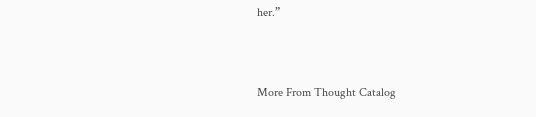her.”



More From Thought Catalog